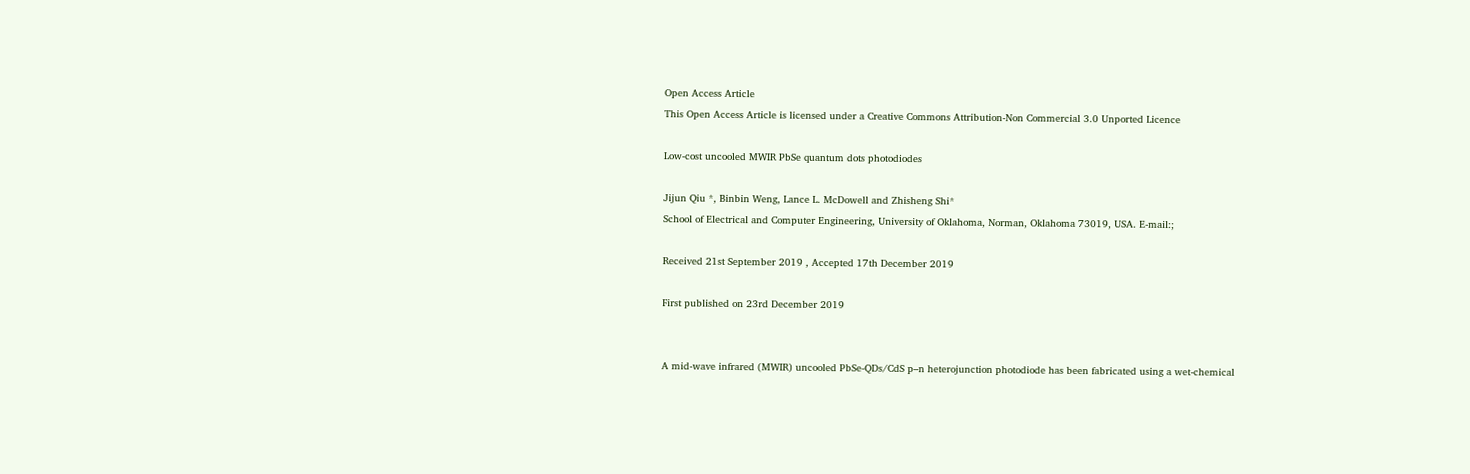Open Access Article
This Open Access Article is licensed under a Creative Commons Attribution-Non Commercial 3.0 Unported Licence

Low-cost uncooled MWIR PbSe quantum dots photodiodes

Jijun Qiu *, Binbin Weng, Lance L. McDowell and Zhisheng Shi*
School of Electrical and Computer Engineering, University of Oklahoma, Norman, Oklahoma 73019, USA. E-mail:;

Received 21st September 2019 , Accepted 17th December 2019

First published on 23rd December 2019


A mid-wave infrared (MWIR) uncooled PbSe-QDs/CdS p–n heterojunction photodiode has been fabricated using a wet-chemical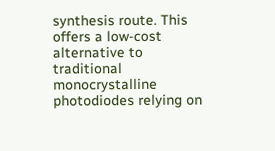synthesis route. This offers a low-cost alternative to traditional monocrystalline photodiodes relying on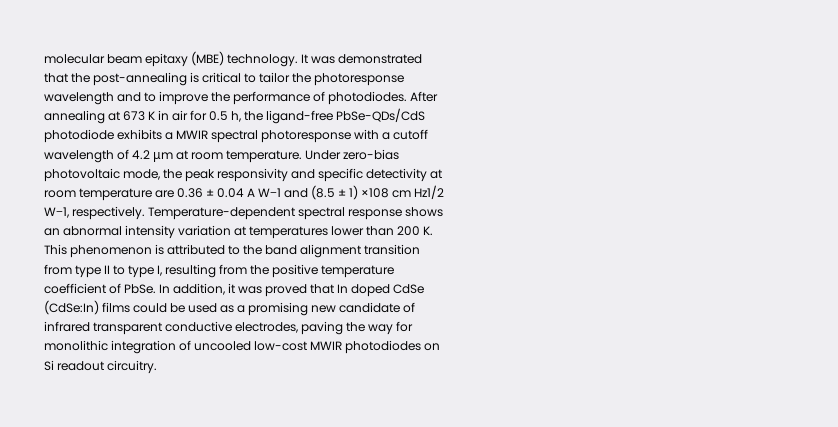molecular beam epitaxy (MBE) technology. It was demonstrated that the post-annealing is critical to tailor the photoresponse wavelength and to improve the performance of photodiodes. After annealing at 673 K in air for 0.5 h, the ligand-free PbSe-QDs/CdS photodiode exhibits a MWIR spectral photoresponse with a cutoff wavelength of 4.2 μm at room temperature. Under zero-bias photovoltaic mode, the peak responsivity and specific detectivity at room temperature are 0.36 ± 0.04 A W−1 and (8.5 ± 1) ×108 cm Hz1/2 W−1, respectively. Temperature-dependent spectral response shows an abnormal intensity variation at temperatures lower than 200 K. This phenomenon is attributed to the band alignment transition from type II to type I, resulting from the positive temperature coefficient of PbSe. In addition, it was proved that In doped CdSe (CdSe:In) films could be used as a promising new candidate of infrared transparent conductive electrodes, paving the way for monolithic integration of uncooled low-cost MWIR photodiodes on Si readout circuitry.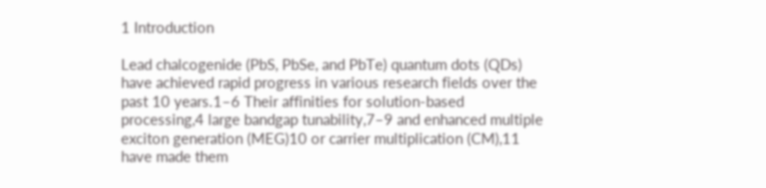1 Introduction

Lead chalcogenide (PbS, PbSe, and PbTe) quantum dots (QDs) have achieved rapid progress in various research fields over the past 10 years.1–6 Their affinities for solution-based processing,4 large bandgap tunability,7–9 and enhanced multiple exciton generation (MEG)10 or carrier multiplication (CM),11 have made them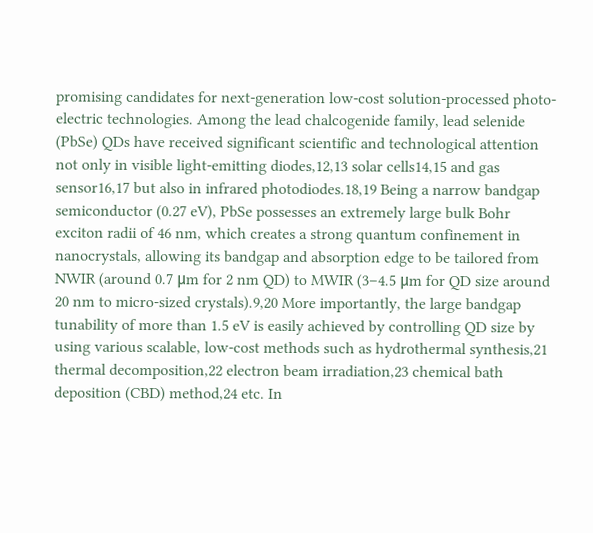promising candidates for next-generation low-cost solution-processed photo-electric technologies. Among the lead chalcogenide family, lead selenide (PbSe) QDs have received significant scientific and technological attention not only in visible light-emitting diodes,12,13 solar cells14,15 and gas sensor16,17 but also in infrared photodiodes.18,19 Being a narrow bandgap semiconductor (0.27 eV), PbSe possesses an extremely large bulk Bohr exciton radii of 46 nm, which creates a strong quantum confinement in nanocrystals, allowing its bandgap and absorption edge to be tailored from NWIR (around 0.7 μm for 2 nm QD) to MWIR (3–4.5 μm for QD size around 20 nm to micro-sized crystals).9,20 More importantly, the large bandgap tunability of more than 1.5 eV is easily achieved by controlling QD size by using various scalable, low-cost methods such as hydrothermal synthesis,21 thermal decomposition,22 electron beam irradiation,23 chemical bath deposition (CBD) method,24 etc. In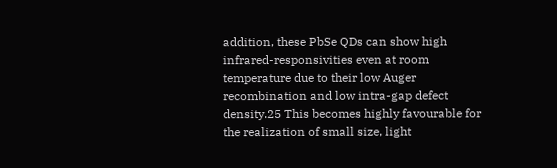addition, these PbSe QDs can show high infrared-responsivities even at room temperature due to their low Auger recombination and low intra-gap defect density.25 This becomes highly favourable for the realization of small size, light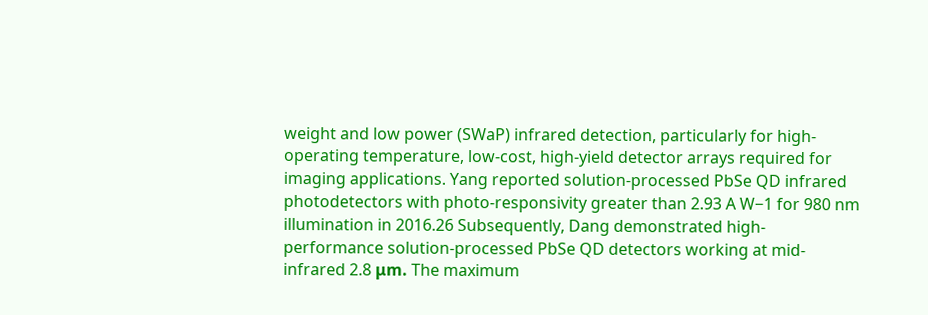weight and low power (SWaP) infrared detection, particularly for high-operating temperature, low-cost, high-yield detector arrays required for imaging applications. Yang reported solution-processed PbSe QD infrared photodetectors with photo-responsivity greater than 2.93 A W−1 for 980 nm illumination in 2016.26 Subsequently, Dang demonstrated high-performance solution-processed PbSe QD detectors working at mid-infrared 2.8 μm. The maximum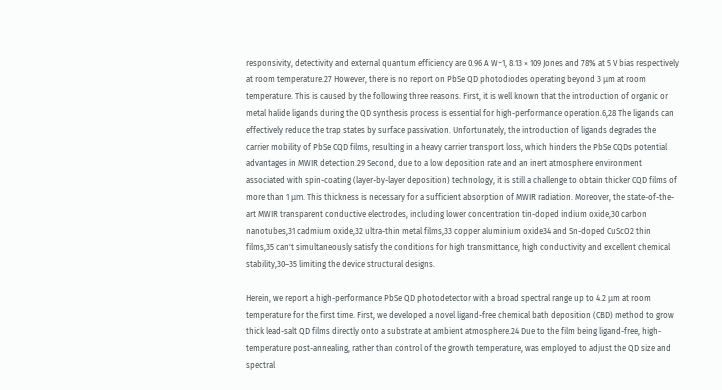responsivity, detectivity and external quantum efficiency are 0.96 A W−1, 8.13 × 109 Jones and 78% at 5 V bias respectively at room temperature.27 However, there is no report on PbSe QD photodiodes operating beyond 3 μm at room temperature. This is caused by the following three reasons. First, it is well known that the introduction of organic or metal halide ligands during the QD synthesis process is essential for high-performance operation.6,28 The ligands can effectively reduce the trap states by surface passivation. Unfortunately, the introduction of ligands degrades the carrier mobility of PbSe CQD films, resulting in a heavy carrier transport loss, which hinders the PbSe CQDs potential advantages in MWIR detection.29 Second, due to a low deposition rate and an inert atmosphere environment associated with spin-coating (layer-by-layer deposition) technology, it is still a challenge to obtain thicker CQD films of more than 1 μm. This thickness is necessary for a sufficient absorption of MWIR radiation. Moreover, the state-of-the-art MWIR transparent conductive electrodes, including lower concentration tin-doped indium oxide,30 carbon nanotubes,31 cadmium oxide,32 ultra-thin metal films,33 copper aluminium oxide34 and Sn-doped CuScO2 thin films,35 can't simultaneously satisfy the conditions for high transmittance, high conductivity and excellent chemical stability,30–35 limiting the device structural designs.

Herein, we report a high-performance PbSe QD photodetector with a broad spectral range up to 4.2 μm at room temperature for the first time. First, we developed a novel ligand-free chemical bath deposition (CBD) method to grow thick lead-salt QD films directly onto a substrate at ambient atmosphere.24 Due to the film being ligand-free, high-temperature post-annealing, rather than control of the growth temperature, was employed to adjust the QD size and spectral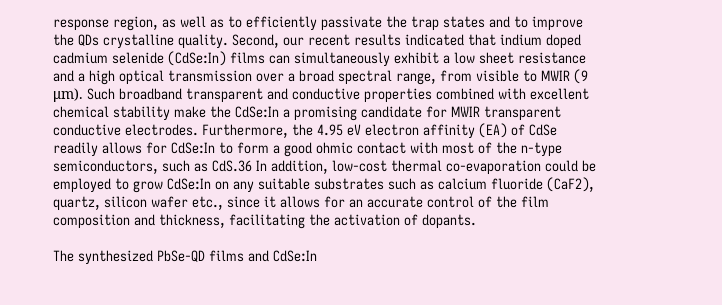response region, as well as to efficiently passivate the trap states and to improve the QDs crystalline quality. Second, our recent results indicated that indium doped cadmium selenide (CdSe:In) films can simultaneously exhibit a low sheet resistance and a high optical transmission over a broad spectral range, from visible to MWIR (9 μm). Such broadband transparent and conductive properties combined with excellent chemical stability make the CdSe:In a promising candidate for MWIR transparent conductive electrodes. Furthermore, the 4.95 eV electron affinity (EA) of CdSe readily allows for CdSe:In to form a good ohmic contact with most of the n-type semiconductors, such as CdS.36 In addition, low-cost thermal co-evaporation could be employed to grow CdSe:In on any suitable substrates such as calcium fluoride (CaF2), quartz, silicon wafer etc., since it allows for an accurate control of the film composition and thickness, facilitating the activation of dopants.

The synthesized PbSe-QD films and CdSe:In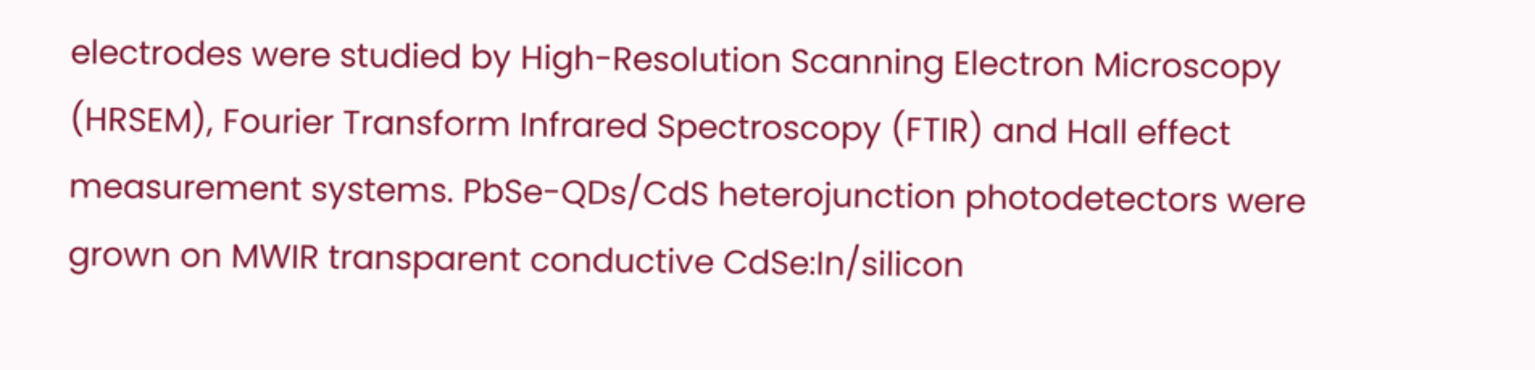electrodes were studied by High-Resolution Scanning Electron Microscopy (HRSEM), Fourier Transform Infrared Spectroscopy (FTIR) and Hall effect measurement systems. PbSe-QDs/CdS heterojunction photodetectors were grown on MWIR transparent conductive CdSe:In/silicon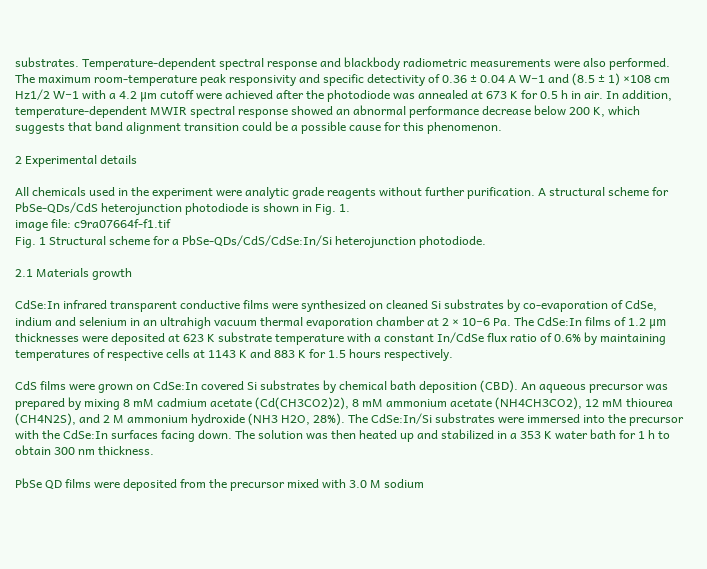substrates. Temperature-dependent spectral response and blackbody radiometric measurements were also performed. The maximum room-temperature peak responsivity and specific detectivity of 0.36 ± 0.04 A W−1 and (8.5 ± 1) ×108 cm Hz1/2 W−1 with a 4.2 μm cutoff were achieved after the photodiode was annealed at 673 K for 0.5 h in air. In addition, temperature-dependent MWIR spectral response showed an abnormal performance decrease below 200 K, which suggests that band alignment transition could be a possible cause for this phenomenon.

2 Experimental details

All chemicals used in the experiment were analytic grade reagents without further purification. A structural scheme for PbSe-QDs/CdS heterojunction photodiode is shown in Fig. 1.
image file: c9ra07664f-f1.tif
Fig. 1 Structural scheme for a PbSe-QDs/CdS/CdSe:In/Si heterojunction photodiode.

2.1 Materials growth

CdSe:In infrared transparent conductive films were synthesized on cleaned Si substrates by co-evaporation of CdSe, indium and selenium in an ultrahigh vacuum thermal evaporation chamber at 2 × 10−6 Pa. The CdSe:In films of 1.2 μm thicknesses were deposited at 623 K substrate temperature with a constant In/CdSe flux ratio of 0.6% by maintaining temperatures of respective cells at 1143 K and 883 K for 1.5 hours respectively.

CdS films were grown on CdSe:In covered Si substrates by chemical bath deposition (CBD). An aqueous precursor was prepared by mixing 8 mM cadmium acetate (Cd(CH3CO2)2), 8 mM ammonium acetate (NH4CH3CO2), 12 mM thiourea (CH4N2S), and 2 M ammonium hydroxide (NH3 H2O, 28%). The CdSe:In/Si substrates were immersed into the precursor with the CdSe:In surfaces facing down. The solution was then heated up and stabilized in a 353 K water bath for 1 h to obtain 300 nm thickness.

PbSe QD films were deposited from the precursor mixed with 3.0 M sodium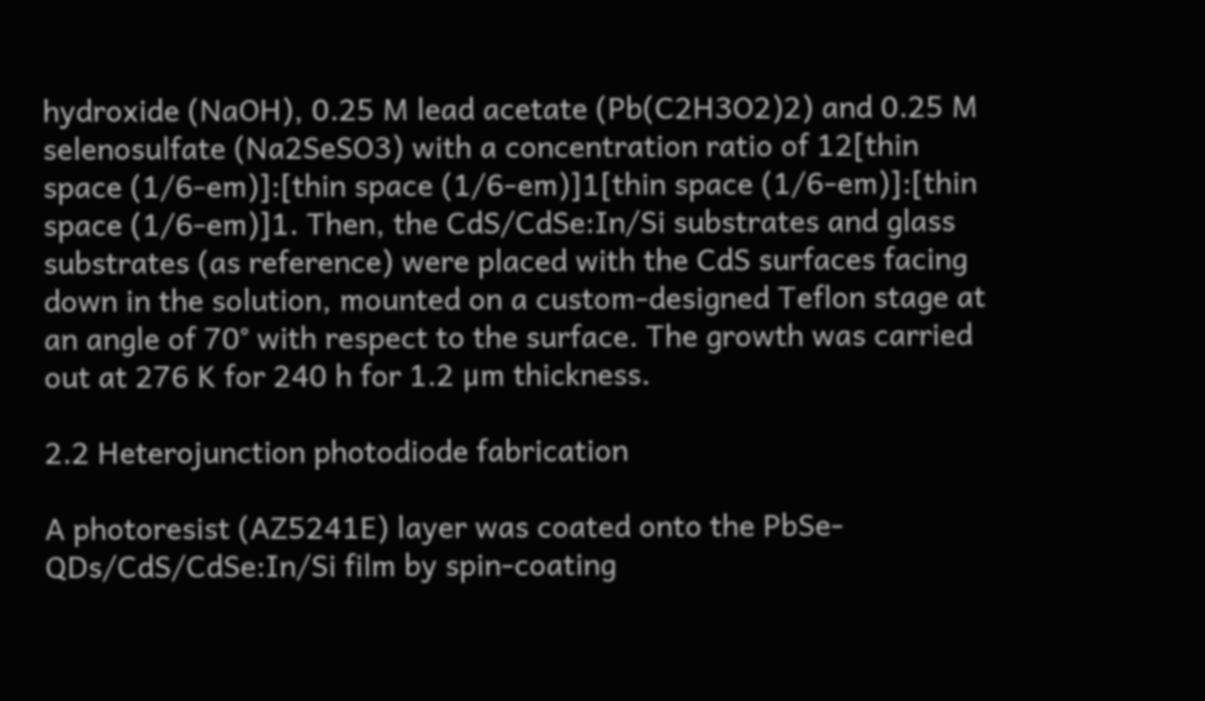hydroxide (NaOH), 0.25 M lead acetate (Pb(C2H3O2)2) and 0.25 M selenosulfate (Na2SeSO3) with a concentration ratio of 12[thin space (1/6-em)]:[thin space (1/6-em)]1[thin space (1/6-em)]:[thin space (1/6-em)]1. Then, the CdS/CdSe:In/Si substrates and glass substrates (as reference) were placed with the CdS surfaces facing down in the solution, mounted on a custom-designed Teflon stage at an angle of 70° with respect to the surface. The growth was carried out at 276 K for 240 h for 1.2 μm thickness.

2.2 Heterojunction photodiode fabrication

A photoresist (AZ5241E) layer was coated onto the PbSe-QDs/CdS/CdSe:In/Si film by spin-coating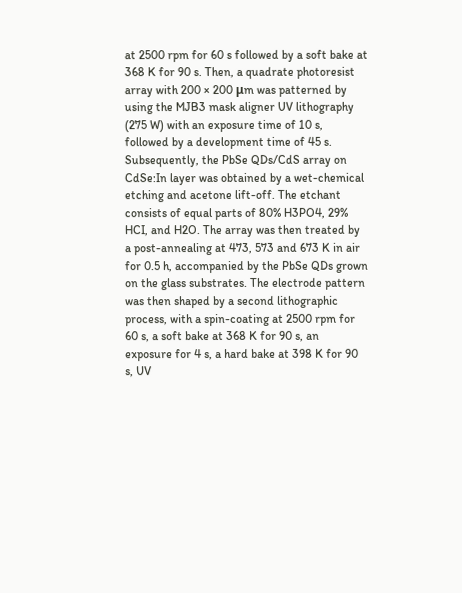at 2500 rpm for 60 s followed by a soft bake at 368 K for 90 s. Then, a quadrate photoresist array with 200 × 200 μm was patterned by using the MJB3 mask aligner UV lithography (275 W) with an exposure time of 10 s, followed by a development time of 45 s. Subsequently, the PbSe QDs/CdS array on CdSe:In layer was obtained by a wet-chemical etching and acetone lift-off. The etchant consists of equal parts of 80% H3PO4, 29% HCI, and H2O. The array was then treated by a post-annealing at 473, 573 and 673 K in air for 0.5 h, accompanied by the PbSe QDs grown on the glass substrates. The electrode pattern was then shaped by a second lithographic process, with a spin-coating at 2500 rpm for 60 s, a soft bake at 368 K for 90 s, an exposure for 4 s, a hard bake at 398 K for 90 s, UV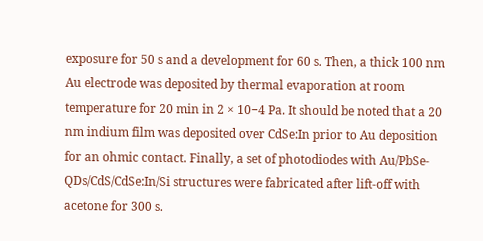exposure for 50 s and a development for 60 s. Then, a thick 100 nm Au electrode was deposited by thermal evaporation at room temperature for 20 min in 2 × 10−4 Pa. It should be noted that a 20 nm indium film was deposited over CdSe:In prior to Au deposition for an ohmic contact. Finally, a set of photodiodes with Au/PbSe-QDs/CdS/CdSe:In/Si structures were fabricated after lift-off with acetone for 300 s.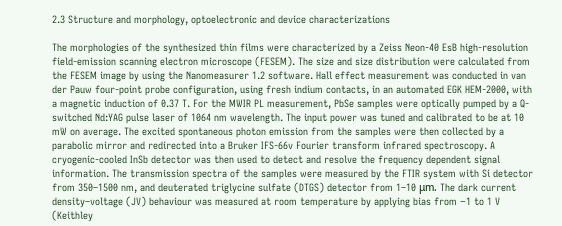2.3 Structure and morphology, optoelectronic and device characterizations

The morphologies of the synthesized thin films were characterized by a Zeiss Neon-40 EsB high-resolution field-emission scanning electron microscope (FESEM). The size and size distribution were calculated from the FESEM image by using the Nanomeasurer 1.2 software. Hall effect measurement was conducted in van der Pauw four-point probe configuration, using fresh indium contacts, in an automated EGK HEM-2000, with a magnetic induction of 0.37 T. For the MWIR PL measurement, PbSe samples were optically pumped by a Q-switched Nd:YAG pulse laser of 1064 nm wavelength. The input power was tuned and calibrated to be at 10 mW on average. The excited spontaneous photon emission from the samples were then collected by a parabolic mirror and redirected into a Bruker IFS-66v Fourier transform infrared spectroscopy. A cryogenic-cooled InSb detector was then used to detect and resolve the frequency dependent signal information. The transmission spectra of the samples were measured by the FTIR system with Si detector from 350–1500 nm, and deuterated triglycine sulfate (DTGS) detector from 1–10 μm. The dark current density–voltage (JV) behaviour was measured at room temperature by applying bias from −1 to 1 V (Keithley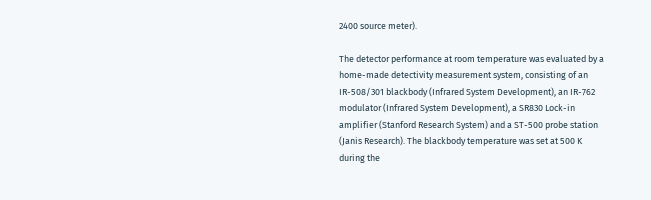2400 source meter).

The detector performance at room temperature was evaluated by a home-made detectivity measurement system, consisting of an IR-508/301 blackbody (Infrared System Development), an IR-762 modulator (Infrared System Development), a SR830 Lock-in amplifier (Stanford Research System) and a ST-500 probe station (Janis Research). The blackbody temperature was set at 500 K during the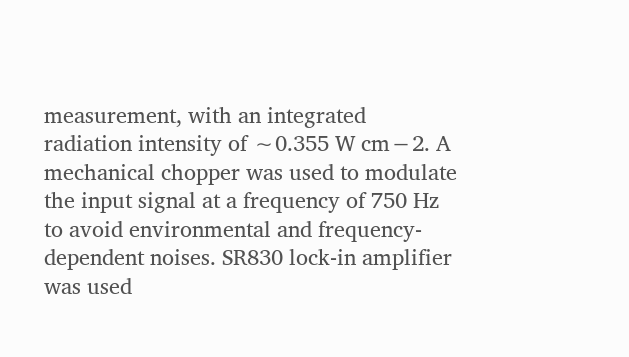measurement, with an integrated radiation intensity of ∼0.355 W cm−2. A mechanical chopper was used to modulate the input signal at a frequency of 750 Hz to avoid environmental and frequency-dependent noises. SR830 lock-in amplifier was used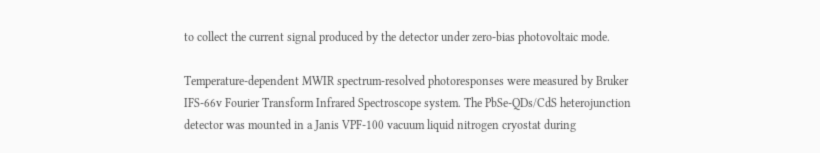to collect the current signal produced by the detector under zero-bias photovoltaic mode.

Temperature-dependent MWIR spectrum-resolved photoresponses were measured by Bruker IFS-66v Fourier Transform Infrared Spectroscope system. The PbSe-QDs/CdS heterojunction detector was mounted in a Janis VPF-100 vacuum liquid nitrogen cryostat during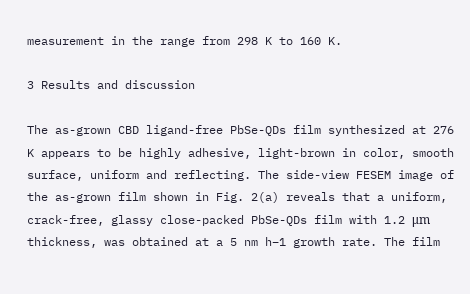measurement in the range from 298 K to 160 K.

3 Results and discussion

The as-grown CBD ligand-free PbSe-QDs film synthesized at 276 K appears to be highly adhesive, light-brown in color, smooth surface, uniform and reflecting. The side-view FESEM image of the as-grown film shown in Fig. 2(a) reveals that a uniform, crack-free, glassy close-packed PbSe-QDs film with 1.2 μm thickness, was obtained at a 5 nm h−1 growth rate. The film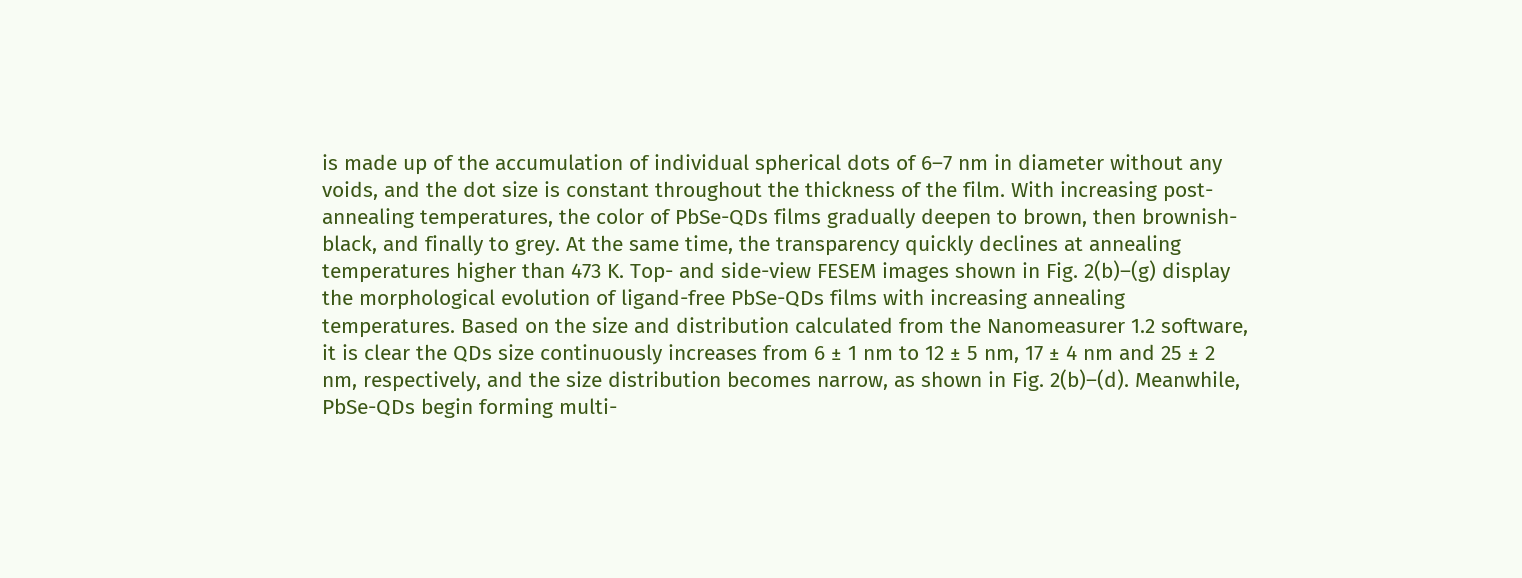is made up of the accumulation of individual spherical dots of 6–7 nm in diameter without any voids, and the dot size is constant throughout the thickness of the film. With increasing post-annealing temperatures, the color of PbSe-QDs films gradually deepen to brown, then brownish-black, and finally to grey. At the same time, the transparency quickly declines at annealing temperatures higher than 473 K. Top- and side-view FESEM images shown in Fig. 2(b)–(g) display the morphological evolution of ligand-free PbSe-QDs films with increasing annealing temperatures. Based on the size and distribution calculated from the Nanomeasurer 1.2 software, it is clear the QDs size continuously increases from 6 ± 1 nm to 12 ± 5 nm, 17 ± 4 nm and 25 ± 2 nm, respectively, and the size distribution becomes narrow, as shown in Fig. 2(b)–(d). Meanwhile, PbSe-QDs begin forming multi-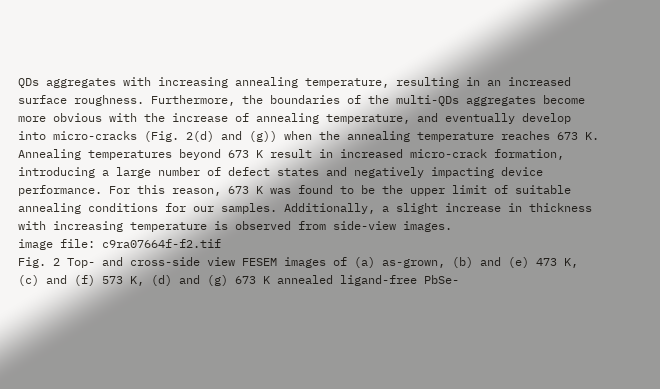QDs aggregates with increasing annealing temperature, resulting in an increased surface roughness. Furthermore, the boundaries of the multi-QDs aggregates become more obvious with the increase of annealing temperature, and eventually develop into micro-cracks (Fig. 2(d) and (g)) when the annealing temperature reaches 673 K. Annealing temperatures beyond 673 K result in increased micro-crack formation, introducing a large number of defect states and negatively impacting device performance. For this reason, 673 K was found to be the upper limit of suitable annealing conditions for our samples. Additionally, a slight increase in thickness with increasing temperature is observed from side-view images.
image file: c9ra07664f-f2.tif
Fig. 2 Top- and cross-side view FESEM images of (a) as-grown, (b) and (e) 473 K, (c) and (f) 573 K, (d) and (g) 673 K annealed ligand-free PbSe-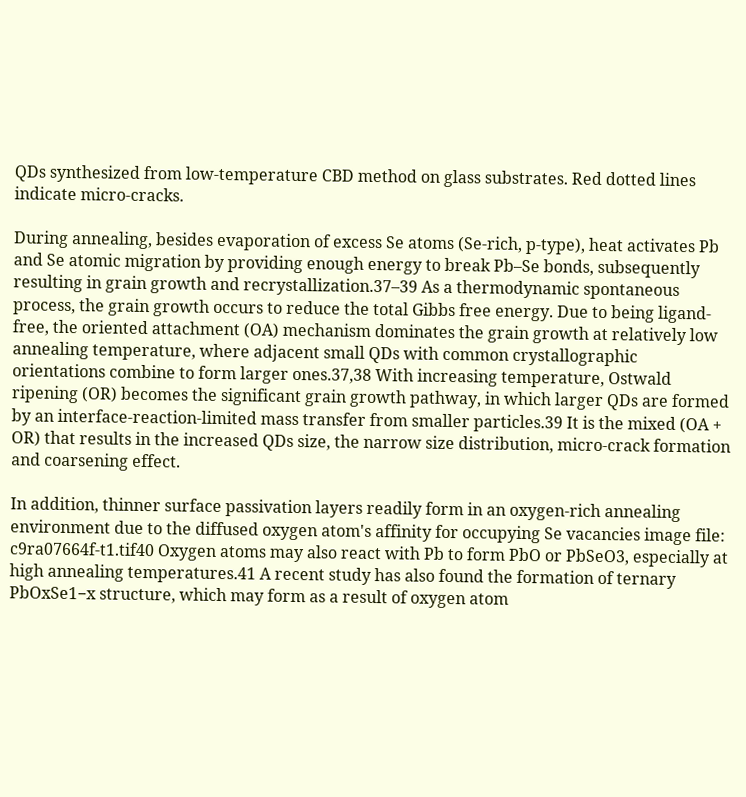QDs synthesized from low-temperature CBD method on glass substrates. Red dotted lines indicate micro-cracks.

During annealing, besides evaporation of excess Se atoms (Se-rich, p-type), heat activates Pb and Se atomic migration by providing enough energy to break Pb–Se bonds, subsequently resulting in grain growth and recrystallization.37–39 As a thermodynamic spontaneous process, the grain growth occurs to reduce the total Gibbs free energy. Due to being ligand-free, the oriented attachment (OA) mechanism dominates the grain growth at relatively low annealing temperature, where adjacent small QDs with common crystallographic orientations combine to form larger ones.37,38 With increasing temperature, Ostwald ripening (OR) becomes the significant grain growth pathway, in which larger QDs are formed by an interface-reaction-limited mass transfer from smaller particles.39 It is the mixed (OA + OR) that results in the increased QDs size, the narrow size distribution, micro-crack formation and coarsening effect.

In addition, thinner surface passivation layers readily form in an oxygen-rich annealing environment due to the diffused oxygen atom's affinity for occupying Se vacancies image file: c9ra07664f-t1.tif40 Oxygen atoms may also react with Pb to form PbO or PbSeO3, especially at high annealing temperatures.41 A recent study has also found the formation of ternary PbOxSe1−x structure, which may form as a result of oxygen atom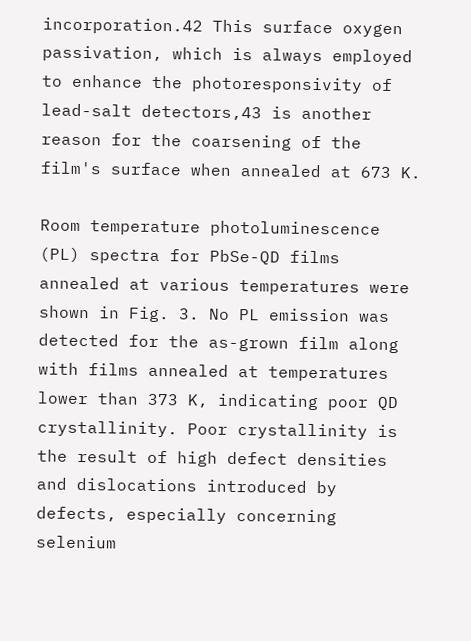incorporation.42 This surface oxygen passivation, which is always employed to enhance the photoresponsivity of lead-salt detectors,43 is another reason for the coarsening of the film's surface when annealed at 673 K.

Room temperature photoluminescence (PL) spectra for PbSe-QD films annealed at various temperatures were shown in Fig. 3. No PL emission was detected for the as-grown film along with films annealed at temperatures lower than 373 K, indicating poor QD crystallinity. Poor crystallinity is the result of high defect densities and dislocations introduced by defects, especially concerning selenium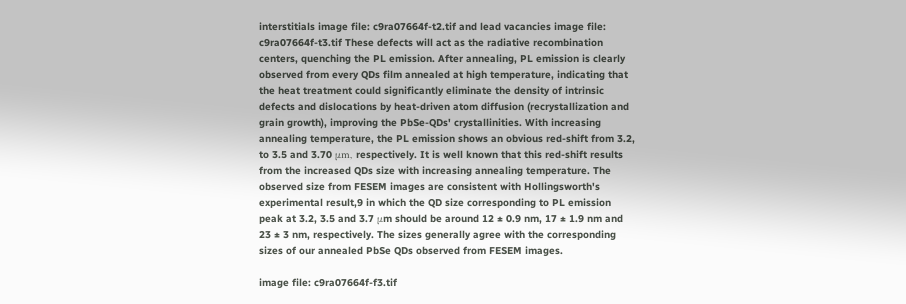interstitials image file: c9ra07664f-t2.tif and lead vacancies image file: c9ra07664f-t3.tif These defects will act as the radiative recombination centers, quenching the PL emission. After annealing, PL emission is clearly observed from every QDs film annealed at high temperature, indicating that the heat treatment could significantly eliminate the density of intrinsic defects and dislocations by heat-driven atom diffusion (recrystallization and grain growth), improving the PbSe-QDs' crystallinities. With increasing annealing temperature, the PL emission shows an obvious red-shift from 3.2, to 3.5 and 3.70 μm, respectively. It is well known that this red-shift results from the increased QDs size with increasing annealing temperature. The observed size from FESEM images are consistent with Hollingsworth's experimental result,9 in which the QD size corresponding to PL emission peak at 3.2, 3.5 and 3.7 μm should be around 12 ± 0.9 nm, 17 ± 1.9 nm and 23 ± 3 nm, respectively. The sizes generally agree with the corresponding sizes of our annealed PbSe QDs observed from FESEM images.

image file: c9ra07664f-f3.tif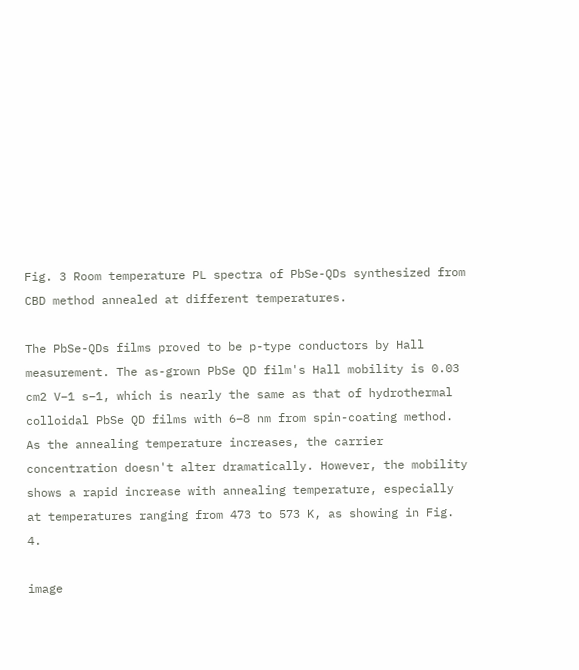Fig. 3 Room temperature PL spectra of PbSe-QDs synthesized from CBD method annealed at different temperatures.

The PbSe-QDs films proved to be p-type conductors by Hall measurement. The as-grown PbSe QD film's Hall mobility is 0.03 cm2 V−1 s−1, which is nearly the same as that of hydrothermal colloidal PbSe QD films with 6–8 nm from spin-coating method. As the annealing temperature increases, the carrier concentration doesn't alter dramatically. However, the mobility shows a rapid increase with annealing temperature, especially at temperatures ranging from 473 to 573 K, as showing in Fig. 4.

image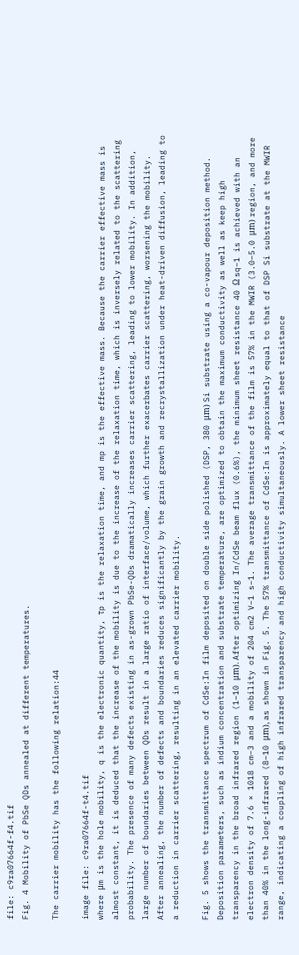file: c9ra07664f-f4.tif
Fig. 4 Mobility of PbSe QDs annealed at different temperatures.

The carrier mobility has the following relation:44

image file: c9ra07664f-t4.tif
where μm is the hole mobility, q is the electronic quantity, τp is the relaxation time, and mp is the effective mass. Because the carrier effective mass is almost constant, it is deduced that the increase of the mobility is due to the increase of the relaxation time, which is inversely related to the scattering probability. The presence of many defects existing in as-grown PbSe-QDs dramatically increases carrier scattering, leading to lower mobility. In addition, large number of boundaries between QDs result in a large ratio of interface/volume, which further exacerbates carrier scattering, worsening the mobility. After annealing, the number of defects and boundaries reduces significantly by the grain growth and recrystallization under heat-driven diffusion, leading to a reduction in carrier scattering, resulting in an elevated carrier mobility.

Fig. 5 shows the transmittance spectrum of CdSe:In film deposited on double side polished (DSP, 380 μm) Si substrate using a co-vapour deposition method. Deposition parameters, such as indium concentration and substrate temperature, are optimized to obtain the maximum conductivity as well as keep high transparency in the broad infrared region (1–10 μm). After optimizing In/CdSe beam flux (0.6%), the minimum sheet resistance 40 Ω sq−1 is achieved with an electron density of 7.6 × 1018 cm−3 and a mobility of 204 cm2 V−1 s−1. The average transmittance of the film is 57% in the MWIR (3.0–5.0 μm) region, and more than 40% in the long-infrared (8–10 μm), as shown in Fig. 5. The 57% transmittance of CdSe:In is approximately equal to that of DSP Si substrate at the MWIR range, indicating a coupling of high infrared transparency and high conductivity simultaneously. A lower sheet resistance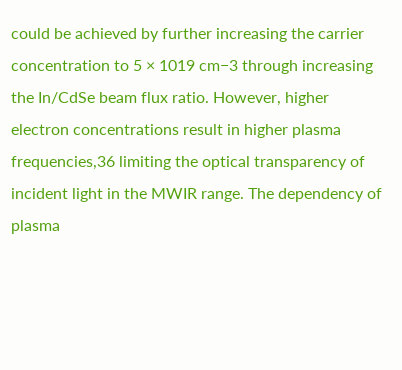could be achieved by further increasing the carrier concentration to 5 × 1019 cm−3 through increasing the In/CdSe beam flux ratio. However, higher electron concentrations result in higher plasma frequencies,36 limiting the optical transparency of incident light in the MWIR range. The dependency of plasma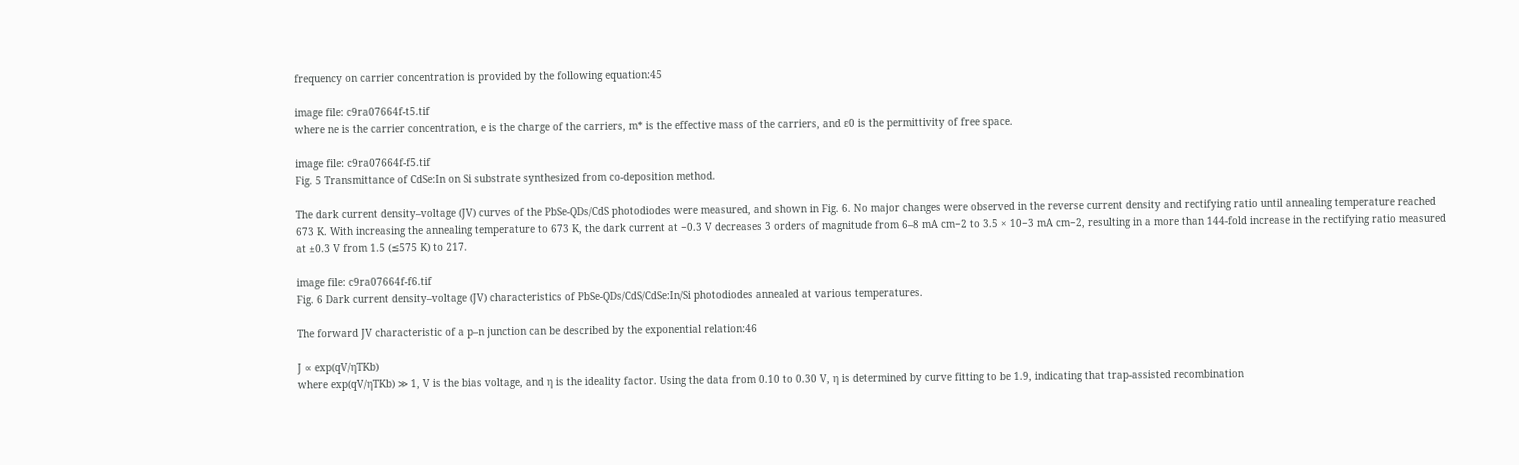frequency on carrier concentration is provided by the following equation:45

image file: c9ra07664f-t5.tif
where ne is the carrier concentration, e is the charge of the carriers, m* is the effective mass of the carriers, and ε0 is the permittivity of free space.

image file: c9ra07664f-f5.tif
Fig. 5 Transmittance of CdSe:In on Si substrate synthesized from co-deposition method.

The dark current density–voltage (JV) curves of the PbSe-QDs/CdS photodiodes were measured, and shown in Fig. 6. No major changes were observed in the reverse current density and rectifying ratio until annealing temperature reached 673 K. With increasing the annealing temperature to 673 K, the dark current at −0.3 V decreases 3 orders of magnitude from 6–8 mA cm−2 to 3.5 × 10−3 mA cm−2, resulting in a more than 144-fold increase in the rectifying ratio measured at ±0.3 V from 1.5 (≤575 K) to 217.

image file: c9ra07664f-f6.tif
Fig. 6 Dark current density–voltage (JV) characteristics of PbSe-QDs/CdS/CdSe:In/Si photodiodes annealed at various temperatures.

The forward JV characteristic of a p–n junction can be described by the exponential relation:46

J ∝ exp(qV/ηTKb)
where exp(qV/ηTKb) ≫ 1, V is the bias voltage, and η is the ideality factor. Using the data from 0.10 to 0.30 V, η is determined by curve fitting to be 1.9, indicating that trap-assisted recombination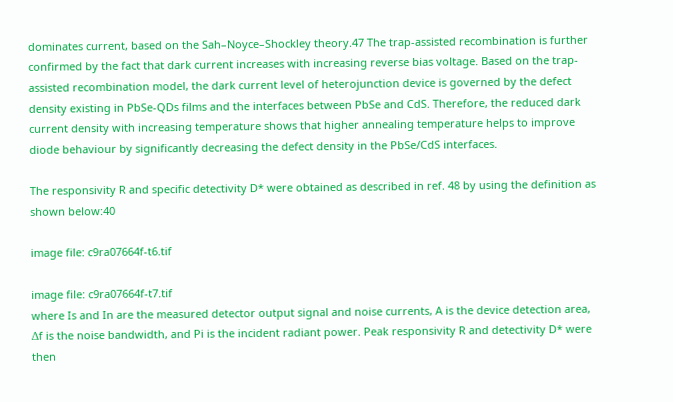dominates current, based on the Sah–Noyce–Shockley theory.47 The trap-assisted recombination is further confirmed by the fact that dark current increases with increasing reverse bias voltage. Based on the trap-assisted recombination model, the dark current level of heterojunction device is governed by the defect density existing in PbSe-QDs films and the interfaces between PbSe and CdS. Therefore, the reduced dark current density with increasing temperature shows that higher annealing temperature helps to improve diode behaviour by significantly decreasing the defect density in the PbSe/CdS interfaces.

The responsivity R and specific detectivity D* were obtained as described in ref. 48 by using the definition as shown below:40

image file: c9ra07664f-t6.tif

image file: c9ra07664f-t7.tif
where Is and In are the measured detector output signal and noise currents, A is the device detection area, Δf is the noise bandwidth, and Pi is the incident radiant power. Peak responsivity R and detectivity D* were then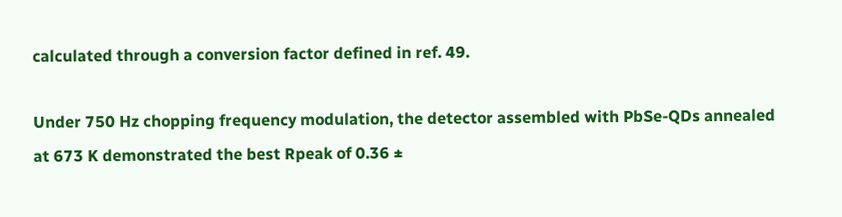calculated through a conversion factor defined in ref. 49.

Under 750 Hz chopping frequency modulation, the detector assembled with PbSe-QDs annealed at 673 K demonstrated the best Rpeak of 0.36 ±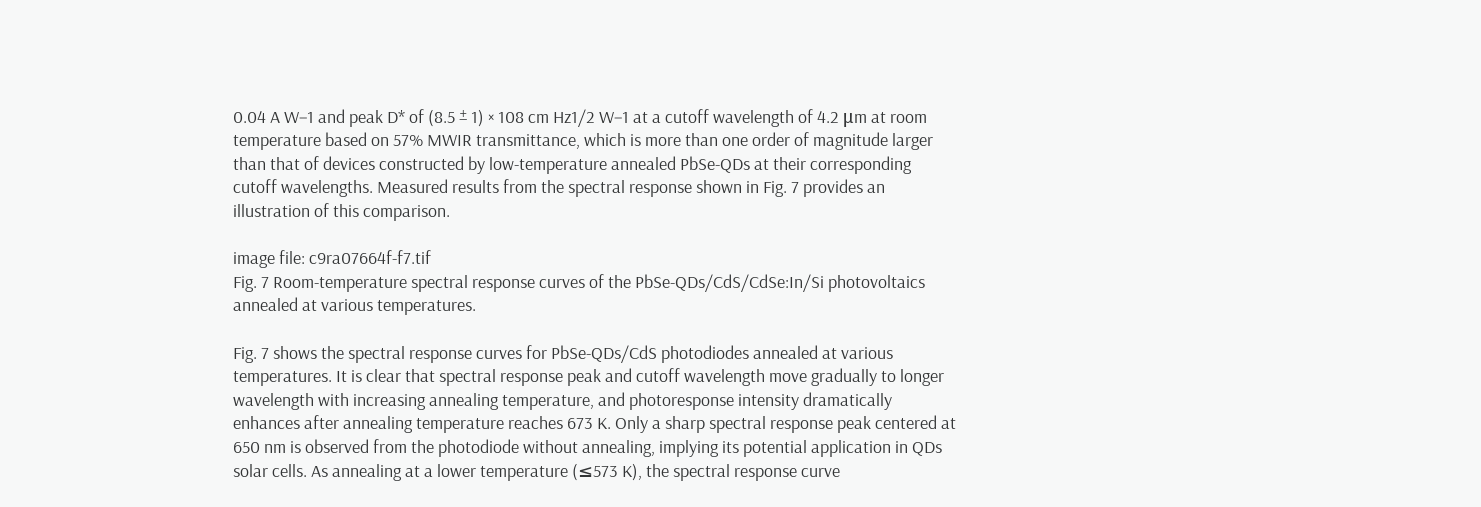0.04 A W−1 and peak D* of (8.5 ± 1) × 108 cm Hz1/2 W−1 at a cutoff wavelength of 4.2 μm at room temperature based on 57% MWIR transmittance, which is more than one order of magnitude larger than that of devices constructed by low-temperature annealed PbSe-QDs at their corresponding cutoff wavelengths. Measured results from the spectral response shown in Fig. 7 provides an illustration of this comparison.

image file: c9ra07664f-f7.tif
Fig. 7 Room-temperature spectral response curves of the PbSe-QDs/CdS/CdSe:In/Si photovoltaics annealed at various temperatures.

Fig. 7 shows the spectral response curves for PbSe-QDs/CdS photodiodes annealed at various temperatures. It is clear that spectral response peak and cutoff wavelength move gradually to longer wavelength with increasing annealing temperature, and photoresponse intensity dramatically enhances after annealing temperature reaches 673 K. Only a sharp spectral response peak centered at 650 nm is observed from the photodiode without annealing, implying its potential application in QDs solar cells. As annealing at a lower temperature (≤573 K), the spectral response curve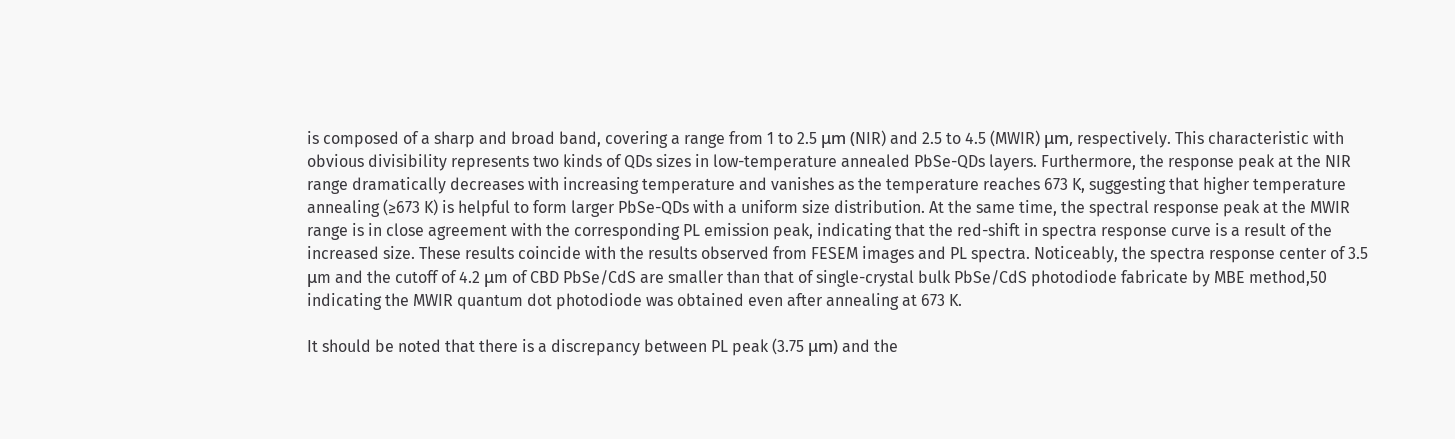is composed of a sharp and broad band, covering a range from 1 to 2.5 μm (NIR) and 2.5 to 4.5 (MWIR) μm, respectively. This characteristic with obvious divisibility represents two kinds of QDs sizes in low-temperature annealed PbSe-QDs layers. Furthermore, the response peak at the NIR range dramatically decreases with increasing temperature and vanishes as the temperature reaches 673 K, suggesting that higher temperature annealing (≥673 K) is helpful to form larger PbSe-QDs with a uniform size distribution. At the same time, the spectral response peak at the MWIR range is in close agreement with the corresponding PL emission peak, indicating that the red-shift in spectra response curve is a result of the increased size. These results coincide with the results observed from FESEM images and PL spectra. Noticeably, the spectra response center of 3.5 μm and the cutoff of 4.2 μm of CBD PbSe/CdS are smaller than that of single-crystal bulk PbSe/CdS photodiode fabricate by MBE method,50 indicating the MWIR quantum dot photodiode was obtained even after annealing at 673 K.

It should be noted that there is a discrepancy between PL peak (3.75 μm) and the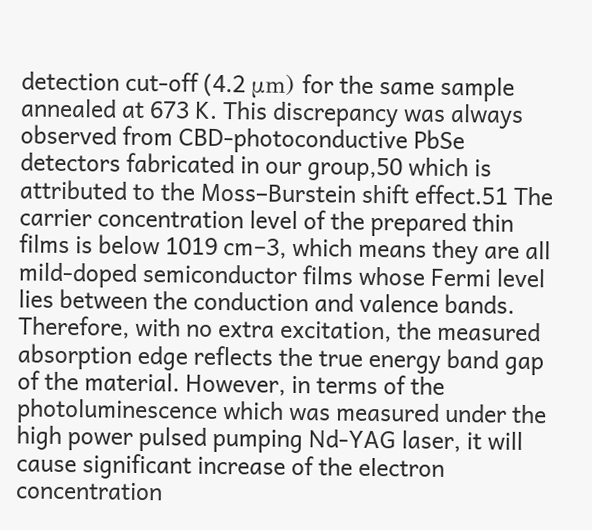detection cut-off (4.2 μm) for the same sample annealed at 673 K. This discrepancy was always observed from CBD-photoconductive PbSe detectors fabricated in our group,50 which is attributed to the Moss–Burstein shift effect.51 The carrier concentration level of the prepared thin films is below 1019 cm−3, which means they are all mild-doped semiconductor films whose Fermi level lies between the conduction and valence bands. Therefore, with no extra excitation, the measured absorption edge reflects the true energy band gap of the material. However, in terms of the photoluminescence which was measured under the high power pulsed pumping Nd-YAG laser, it will cause significant increase of the electron concentration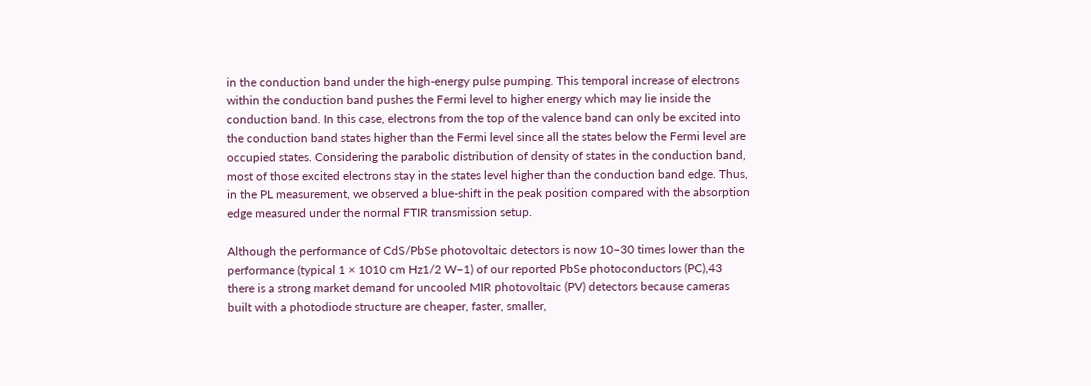in the conduction band under the high-energy pulse pumping. This temporal increase of electrons within the conduction band pushes the Fermi level to higher energy which may lie inside the conduction band. In this case, electrons from the top of the valence band can only be excited into the conduction band states higher than the Fermi level since all the states below the Fermi level are occupied states. Considering the parabolic distribution of density of states in the conduction band, most of those excited electrons stay in the states level higher than the conduction band edge. Thus, in the PL measurement, we observed a blue-shift in the peak position compared with the absorption edge measured under the normal FTIR transmission setup.

Although the performance of CdS/PbSe photovoltaic detectors is now 10–30 times lower than the performance (typical 1 × 1010 cm Hz1/2 W−1) of our reported PbSe photoconductors (PC),43 there is a strong market demand for uncooled MIR photovoltaic (PV) detectors because cameras built with a photodiode structure are cheaper, faster, smaller,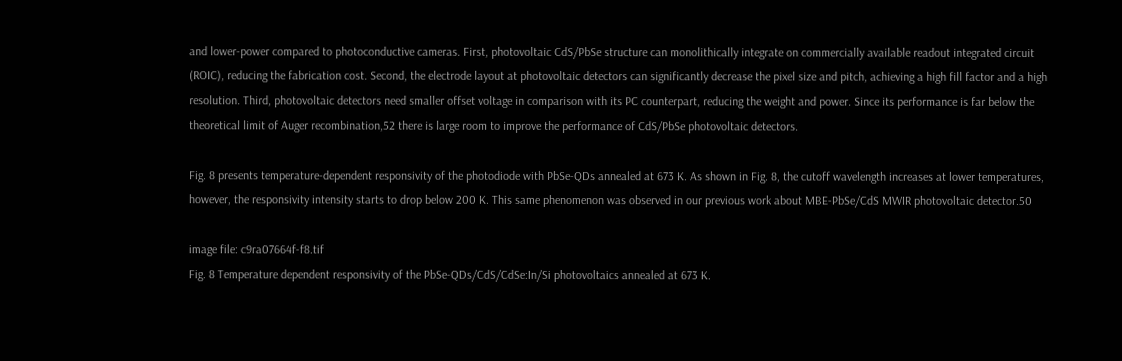and lower-power compared to photoconductive cameras. First, photovoltaic CdS/PbSe structure can monolithically integrate on commercially available readout integrated circuit (ROIC), reducing the fabrication cost. Second, the electrode layout at photovoltaic detectors can significantly decrease the pixel size and pitch, achieving a high fill factor and a high resolution. Third, photovoltaic detectors need smaller offset voltage in comparison with its PC counterpart, reducing the weight and power. Since its performance is far below the theoretical limit of Auger recombination,52 there is large room to improve the performance of CdS/PbSe photovoltaic detectors.

Fig. 8 presents temperature-dependent responsivity of the photodiode with PbSe-QDs annealed at 673 K. As shown in Fig. 8, the cutoff wavelength increases at lower temperatures, however, the responsivity intensity starts to drop below 200 K. This same phenomenon was observed in our previous work about MBE-PbSe/CdS MWIR photovoltaic detector.50

image file: c9ra07664f-f8.tif
Fig. 8 Temperature dependent responsivity of the PbSe-QDs/CdS/CdSe:In/Si photovoltaics annealed at 673 K.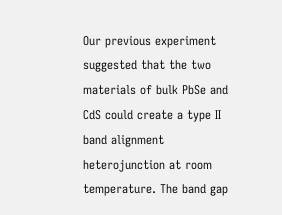Our previous experiment suggested that the two materials of bulk PbSe and CdS could create a type II band alignment heterojunction at room temperature. The band gap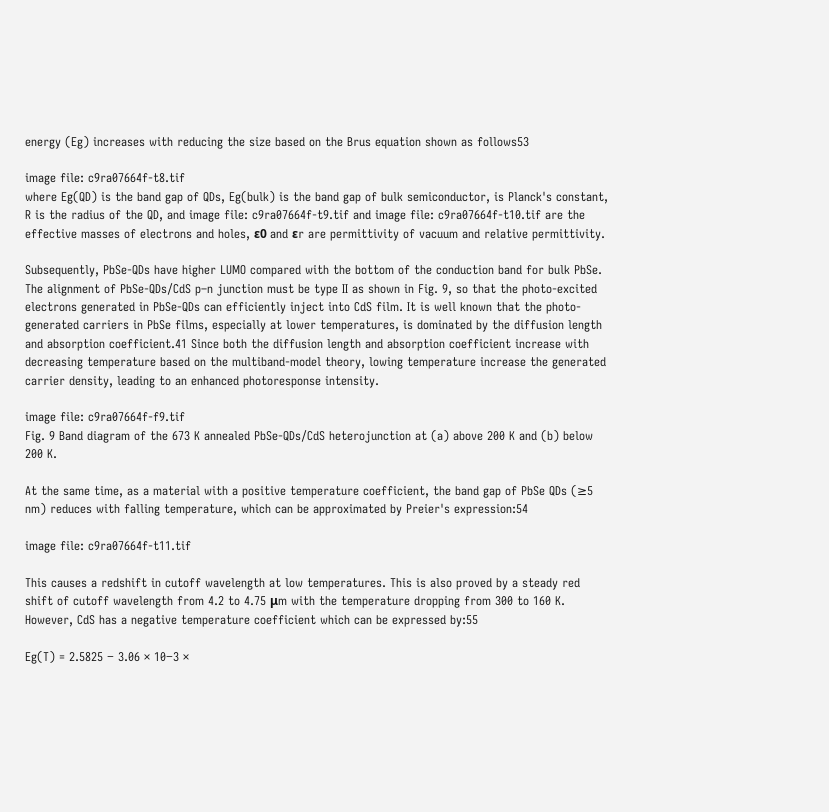energy (Eg) increases with reducing the size based on the Brus equation shown as follows53

image file: c9ra07664f-t8.tif
where Eg(QD) is the band gap of QDs, Eg(bulk) is the band gap of bulk semiconductor, is Planck's constant, R is the radius of the QD, and image file: c9ra07664f-t9.tif and image file: c9ra07664f-t10.tif are the effective masses of electrons and holes, ε0 and εr are permittivity of vacuum and relative permittivity.

Subsequently, PbSe-QDs have higher LUMO compared with the bottom of the conduction band for bulk PbSe. The alignment of PbSe-QDs/CdS p–n junction must be type II as shown in Fig. 9, so that the photo-excited electrons generated in PbSe-QDs can efficiently inject into CdS film. It is well known that the photo-generated carriers in PbSe films, especially at lower temperatures, is dominated by the diffusion length and absorption coefficient.41 Since both the diffusion length and absorption coefficient increase with decreasing temperature based on the multiband-model theory, lowing temperature increase the generated carrier density, leading to an enhanced photoresponse intensity.

image file: c9ra07664f-f9.tif
Fig. 9 Band diagram of the 673 K annealed PbSe-QDs/CdS heterojunction at (a) above 200 K and (b) below 200 K.

At the same time, as a material with a positive temperature coefficient, the band gap of PbSe QDs (≥5 nm) reduces with falling temperature, which can be approximated by Preier's expression:54

image file: c9ra07664f-t11.tif

This causes a redshift in cutoff wavelength at low temperatures. This is also proved by a steady red shift of cutoff wavelength from 4.2 to 4.75 μm with the temperature dropping from 300 to 160 K. However, CdS has a negative temperature coefficient which can be expressed by:55

Eg(T) = 2.5825 − 3.06 × 10−3 ×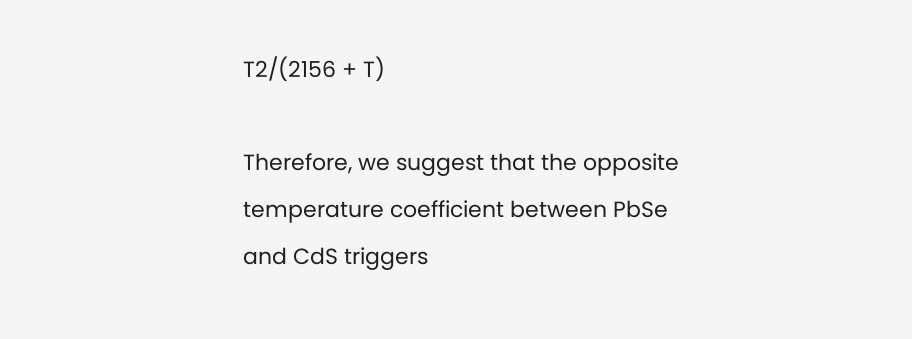T2/(2156 + T)

Therefore, we suggest that the opposite temperature coefficient between PbSe and CdS triggers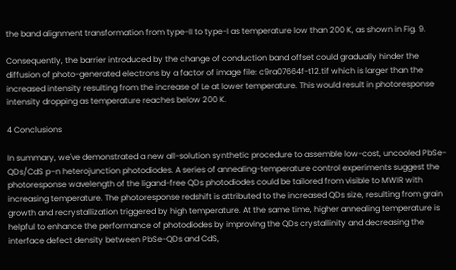the band alignment transformation from type-II to type-I as temperature low than 200 K, as shown in Fig. 9.

Consequently, the barrier introduced by the change of conduction band offset could gradually hinder the diffusion of photo-generated electrons by a factor of image file: c9ra07664f-t12.tif which is larger than the increased intensity resulting from the increase of Le at lower temperature. This would result in photoresponse intensity dropping as temperature reaches below 200 K.

4 Conclusions

In summary, we've demonstrated a new all-solution synthetic procedure to assemble low-cost, uncooled PbSe-QDs/CdS p–n heterojunction photodiodes. A series of annealing-temperature control experiments suggest the photoresponse wavelength of the ligand-free QDs photodiodes could be tailored from visible to MWIR with increasing temperature. The photoresponse redshift is attributed to the increased QDs size, resulting from grain growth and recrystallization triggered by high temperature. At the same time, higher annealing temperature is helpful to enhance the performance of photodiodes by improving the QDs crystallinity and decreasing the interface defect density between PbSe-QDs and CdS,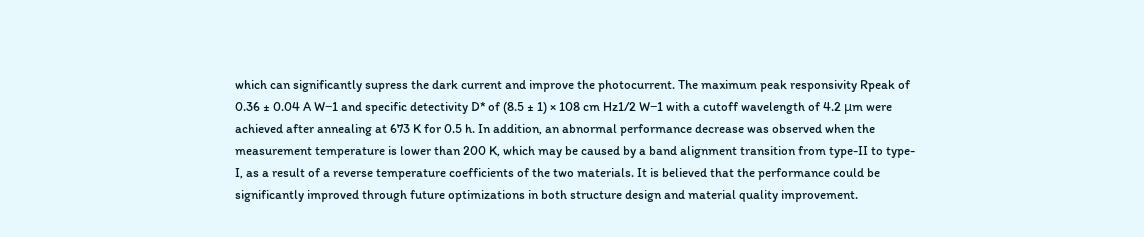which can significantly supress the dark current and improve the photocurrent. The maximum peak responsivity Rpeak of 0.36 ± 0.04 A W−1 and specific detectivity D* of (8.5 ± 1) × 108 cm Hz1/2 W−1 with a cutoff wavelength of 4.2 μm were achieved after annealing at 673 K for 0.5 h. In addition, an abnormal performance decrease was observed when the measurement temperature is lower than 200 K, which may be caused by a band alignment transition from type-II to type-I, as a result of a reverse temperature coefficients of the two materials. It is believed that the performance could be significantly improved through future optimizations in both structure design and material quality improvement.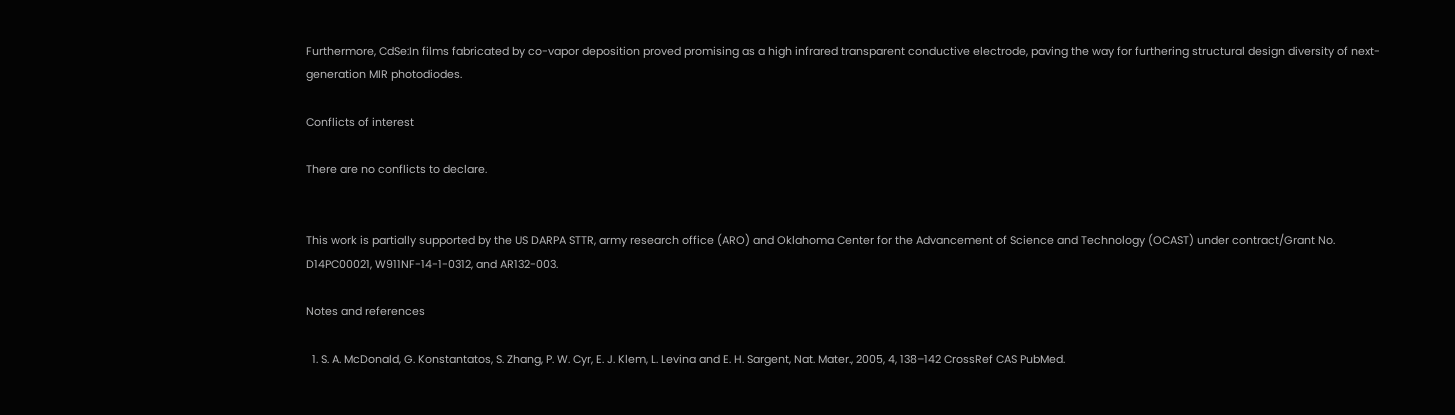Furthermore, CdSe:In films fabricated by co-vapor deposition proved promising as a high infrared transparent conductive electrode, paving the way for furthering structural design diversity of next-generation MIR photodiodes.

Conflicts of interest

There are no conflicts to declare.


This work is partially supported by the US DARPA STTR, army research office (ARO) and Oklahoma Center for the Advancement of Science and Technology (OCAST) under contract/Grant No. D14PC00021, W911NF-14-1-0312, and AR132-003.

Notes and references

  1. S. A. McDonald, G. Konstantatos, S. Zhang, P. W. Cyr, E. J. Klem, L. Levina and E. H. Sargent, Nat. Mater., 2005, 4, 138–142 CrossRef CAS PubMed.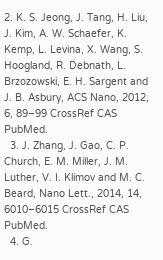2. K. S. Jeong, J. Tang, H. Liu, J. Kim, A. W. Schaefer, K. Kemp, L. Levina, X. Wang, S. Hoogland, R. Debnath, L. Brzozowski, E. H. Sargent and J. B. Asbury, ACS Nano, 2012, 6, 89–99 CrossRef CAS PubMed.
  3. J. Zhang, J. Gao, C. P. Church, E. M. Miller, J. M. Luther, V. I. Klimov and M. C. Beard, Nano Lett., 2014, 14, 6010–6015 CrossRef CAS PubMed.
  4. G.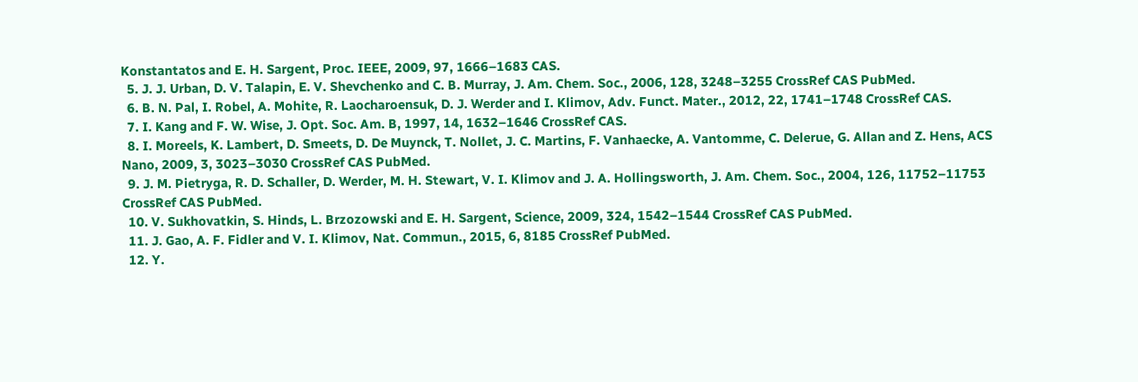Konstantatos and E. H. Sargent, Proc. IEEE, 2009, 97, 1666–1683 CAS.
  5. J. J. Urban, D. V. Talapin, E. V. Shevchenko and C. B. Murray, J. Am. Chem. Soc., 2006, 128, 3248–3255 CrossRef CAS PubMed.
  6. B. N. Pal, I. Robel, A. Mohite, R. Laocharoensuk, D. J. Werder and I. Klimov, Adv. Funct. Mater., 2012, 22, 1741–1748 CrossRef CAS.
  7. I. Kang and F. W. Wise, J. Opt. Soc. Am. B, 1997, 14, 1632–1646 CrossRef CAS.
  8. I. Moreels, K. Lambert, D. Smeets, D. De Muynck, T. Nollet, J. C. Martins, F. Vanhaecke, A. Vantomme, C. Delerue, G. Allan and Z. Hens, ACS Nano, 2009, 3, 3023–3030 CrossRef CAS PubMed.
  9. J. M. Pietryga, R. D. Schaller, D. Werder, M. H. Stewart, V. I. Klimov and J. A. Hollingsworth, J. Am. Chem. Soc., 2004, 126, 11752–11753 CrossRef CAS PubMed.
  10. V. Sukhovatkin, S. Hinds, L. Brzozowski and E. H. Sargent, Science, 2009, 324, 1542–1544 CrossRef CAS PubMed.
  11. J. Gao, A. F. Fidler and V. I. Klimov, Nat. Commun., 2015, 6, 8185 CrossRef PubMed.
  12. Y.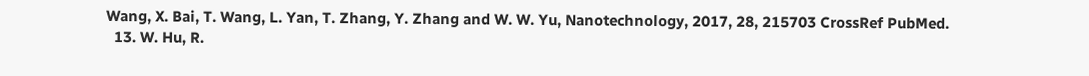Wang, X. Bai, T. Wang, L. Yan, T. Zhang, Y. Zhang and W. W. Yu, Nanotechnology, 2017, 28, 215703 CrossRef PubMed.
  13. W. Hu, R.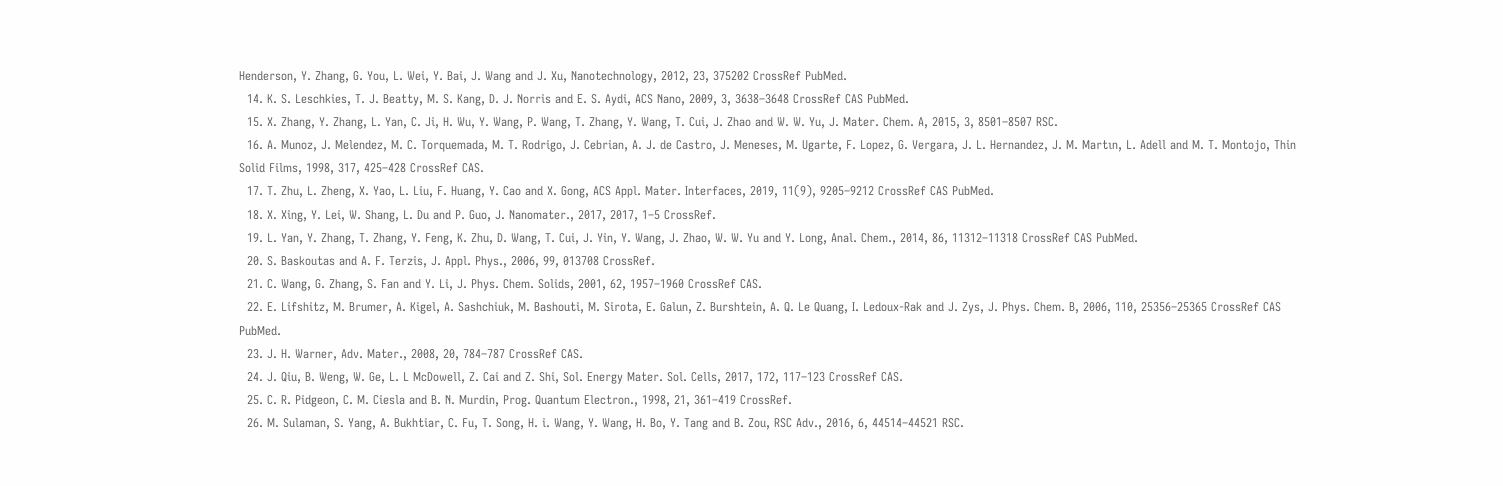Henderson, Y. Zhang, G. You, L. Wei, Y. Bai, J. Wang and J. Xu, Nanotechnology, 2012, 23, 375202 CrossRef PubMed.
  14. K. S. Leschkies, T. J. Beatty, M. S. Kang, D. J. Norris and E. S. Aydi, ACS Nano, 2009, 3, 3638–3648 CrossRef CAS PubMed.
  15. X. Zhang, Y. Zhang, L. Yan, C. Ji, H. Wu, Y. Wang, P. Wang, T. Zhang, Y. Wang, T. Cui, J. Zhao and W. W. Yu, J. Mater. Chem. A, 2015, 3, 8501–8507 RSC.
  16. A. Munoz, J. Melendez, M. C. Torquemada, M. T. Rodrigo, J. Cebrian, A. J. de Castro, J. Meneses, M. Ugarte, F. Lopez, G. Vergara, J. L. Hernandez, J. M. Martın, L. Adell and M. T. Montojo, Thin Solid Films, 1998, 317, 425–428 CrossRef CAS.
  17. T. Zhu, L. Zheng, X. Yao, L. Liu, F. Huang, Y. Cao and X. Gong, ACS Appl. Mater. Interfaces, 2019, 11(9), 9205–9212 CrossRef CAS PubMed.
  18. X. Xing, Y. Lei, W. Shang, L. Du and P. Guo, J. Nanomater., 2017, 2017, 1–5 CrossRef.
  19. L. Yan, Y. Zhang, T. Zhang, Y. Feng, K. Zhu, D. Wang, T. Cui, J. Yin, Y. Wang, J. Zhao, W. W. Yu and Y. Long, Anal. Chem., 2014, 86, 11312–11318 CrossRef CAS PubMed.
  20. S. Baskoutas and A. F. Terzis, J. Appl. Phys., 2006, 99, 013708 CrossRef.
  21. C. Wang, G. Zhang, S. Fan and Y. Li, J. Phys. Chem. Solids, 2001, 62, 1957–1960 CrossRef CAS.
  22. E. Lifshitz, M. Brumer, A. Kigel, A. Sashchiuk, M. Bashouti, M. Sirota, E. Galun, Z. Burshtein, A. Q. Le Quang, I. Ledoux-Rak and J. Zys, J. Phys. Chem. B, 2006, 110, 25356–25365 CrossRef CAS PubMed.
  23. J. H. Warner, Adv. Mater., 2008, 20, 784–787 CrossRef CAS.
  24. J. Qiu, B. Weng, W. Ge, L. L McDowell, Z. Cai and Z. Shi, Sol. Energy Mater. Sol. Cells, 2017, 172, 117–123 CrossRef CAS.
  25. C. R. Pidgeon, C. M. Ciesla and B. N. Murdin, Prog. Quantum Electron., 1998, 21, 361–419 CrossRef.
  26. M. Sulaman, S. Yang, A. Bukhtiar, C. Fu, T. Song, H. i. Wang, Y. Wang, H. Bo, Y. Tang and B. Zou, RSC Adv., 2016, 6, 44514–44521 RSC.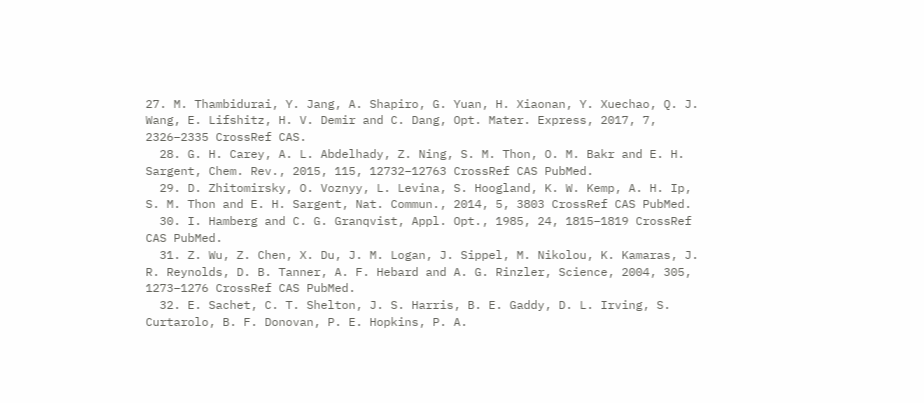27. M. Thambidurai, Y. Jang, A. Shapiro, G. Yuan, H. Xiaonan, Y. Xuechao, Q. J. Wang, E. Lifshitz, H. V. Demir and C. Dang, Opt. Mater. Express, 2017, 7, 2326–2335 CrossRef CAS.
  28. G. H. Carey, A. L. Abdelhady, Z. Ning, S. M. Thon, O. M. Bakr and E. H. Sargent, Chem. Rev., 2015, 115, 12732–12763 CrossRef CAS PubMed.
  29. D. Zhitomirsky, O. Voznyy, L. Levina, S. Hoogland, K. W. Kemp, A. H. Ip, S. M. Thon and E. H. Sargent, Nat. Commun., 2014, 5, 3803 CrossRef CAS PubMed.
  30. I. Hamberg and C. G. Granqvist, Appl. Opt., 1985, 24, 1815–1819 CrossRef CAS PubMed.
  31. Z. Wu, Z. Chen, X. Du, J. M. Logan, J. Sippel, M. Nikolou, K. Kamaras, J. R. Reynolds, D. B. Tanner, A. F. Hebard and A. G. Rinzler, Science, 2004, 305, 1273–1276 CrossRef CAS PubMed.
  32. E. Sachet, C. T. Shelton, J. S. Harris, B. E. Gaddy, D. L. Irving, S. Curtarolo, B. F. Donovan, P. E. Hopkins, P. A.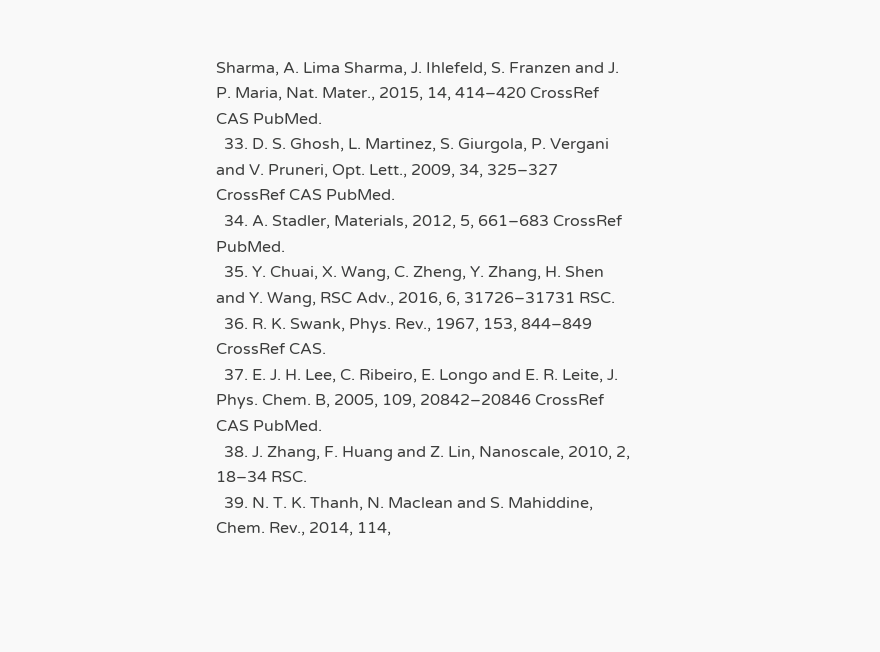Sharma, A. Lima Sharma, J. Ihlefeld, S. Franzen and J. P. Maria, Nat. Mater., 2015, 14, 414–420 CrossRef CAS PubMed.
  33. D. S. Ghosh, L. Martinez, S. Giurgola, P. Vergani and V. Pruneri, Opt. Lett., 2009, 34, 325–327 CrossRef CAS PubMed.
  34. A. Stadler, Materials, 2012, 5, 661–683 CrossRef PubMed.
  35. Y. Chuai, X. Wang, C. Zheng, Y. Zhang, H. Shen and Y. Wang, RSC Adv., 2016, 6, 31726–31731 RSC.
  36. R. K. Swank, Phys. Rev., 1967, 153, 844–849 CrossRef CAS.
  37. E. J. H. Lee, C. Ribeiro, E. Longo and E. R. Leite, J. Phys. Chem. B, 2005, 109, 20842–20846 CrossRef CAS PubMed.
  38. J. Zhang, F. Huang and Z. Lin, Nanoscale, 2010, 2, 18–34 RSC.
  39. N. T. K. Thanh, N. Maclean and S. Mahiddine, Chem. Rev., 2014, 114,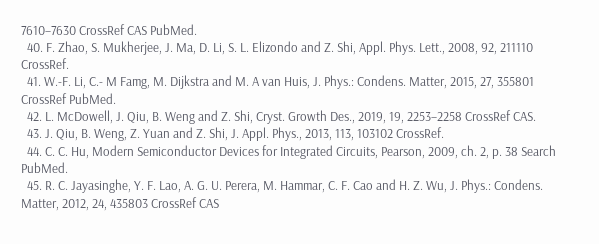7610–7630 CrossRef CAS PubMed.
  40. F. Zhao, S. Mukherjee, J. Ma, D. Li, S. L. Elizondo and Z. Shi, Appl. Phys. Lett., 2008, 92, 211110 CrossRef.
  41. W.-F. Li, C.- M Famg, M. Dijkstra and M. A van Huis, J. Phys.: Condens. Matter, 2015, 27, 355801 CrossRef PubMed.
  42. L. McDowell, J. Qiu, B. Weng and Z. Shi, Cryst. Growth Des., 2019, 19, 2253–2258 CrossRef CAS.
  43. J. Qiu, B. Weng, Z. Yuan and Z. Shi, J. Appl. Phys., 2013, 113, 103102 CrossRef.
  44. C. C. Hu, Modern Semiconductor Devices for Integrated Circuits, Pearson, 2009, ch. 2, p. 38 Search PubMed.
  45. R. C. Jayasinghe, Y. F. Lao, A. G. U. Perera, M. Hammar, C. F. Cao and H. Z. Wu, J. Phys.: Condens. Matter, 2012, 24, 435803 CrossRef CAS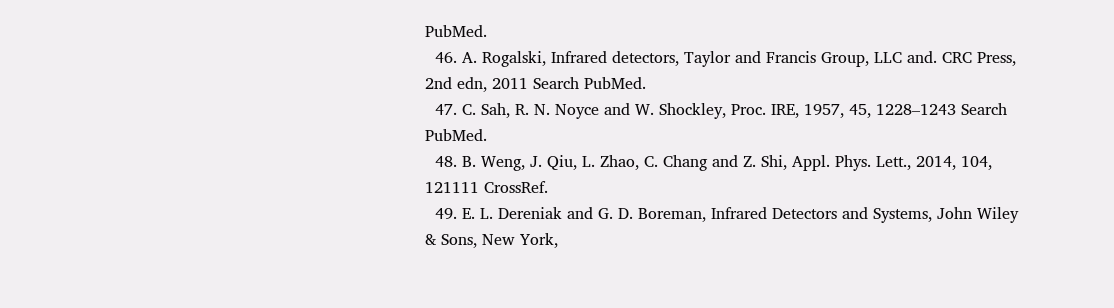PubMed.
  46. A. Rogalski, Infrared detectors, Taylor and Francis Group, LLC and. CRC Press, 2nd edn, 2011 Search PubMed.
  47. C. Sah, R. N. Noyce and W. Shockley, Proc. IRE, 1957, 45, 1228–1243 Search PubMed.
  48. B. Weng, J. Qiu, L. Zhao, C. Chang and Z. Shi, Appl. Phys. Lett., 2014, 104, 121111 CrossRef.
  49. E. L. Dereniak and G. D. Boreman, Infrared Detectors and Systems, John Wiley & Sons, New York,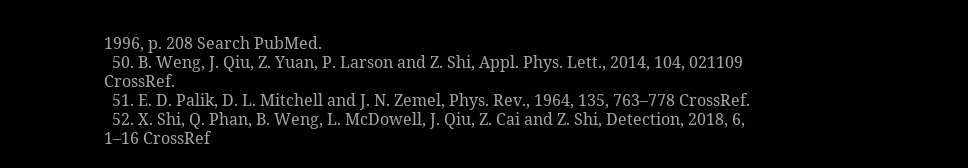1996, p. 208 Search PubMed.
  50. B. Weng, J. Qiu, Z. Yuan, P. Larson and Z. Shi, Appl. Phys. Lett., 2014, 104, 021109 CrossRef.
  51. E. D. Palik, D. L. Mitchell and J. N. Zemel, Phys. Rev., 1964, 135, 763–778 CrossRef.
  52. X. Shi, Q. Phan, B. Weng, L. McDowell, J. Qiu, Z. Cai and Z. Shi, Detection, 2018, 6, 1–16 CrossRef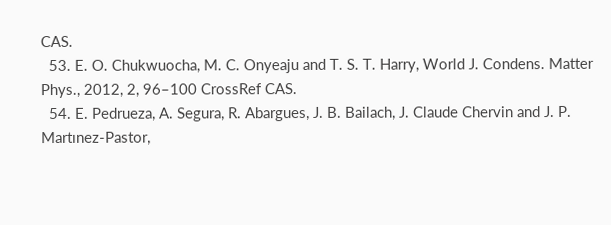CAS.
  53. E. O. Chukwuocha, M. C. Onyeaju and T. S. T. Harry, World J. Condens. Matter Phys., 2012, 2, 96–100 CrossRef CAS.
  54. E. Pedrueza, A. Segura, R. Abargues, J. B. Bailach, J. Claude Chervin and J. P. Martınez-Pastor,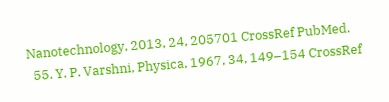Nanotechnology, 2013, 24, 205701 CrossRef PubMed.
  55. Y. P. Varshni, Physica, 1967, 34, 149–154 CrossRef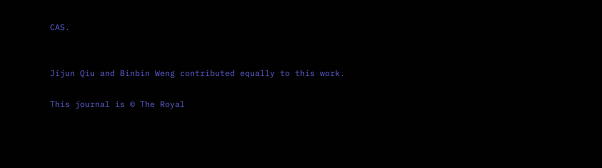CAS.


Jijun Qiu and Binbin Weng contributed equally to this work.

This journal is © The Royal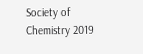Society of Chemistry 2019